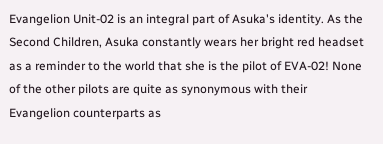Evangelion Unit-02 is an integral part of Asuka's identity. As the Second Children, Asuka constantly wears her bright red headset as a reminder to the world that she is the pilot of EVA-02! None of the other pilots are quite as synonymous with their Evangelion counterparts as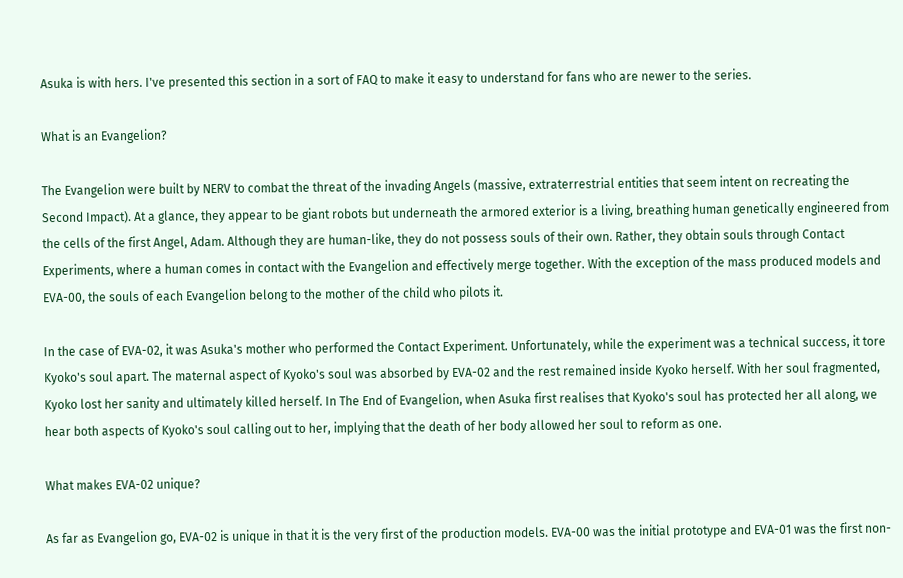Asuka is with hers. I've presented this section in a sort of FAQ to make it easy to understand for fans who are newer to the series.

What is an Evangelion?

The Evangelion were built by NERV to combat the threat of the invading Angels (massive, extraterrestrial entities that seem intent on recreating the Second Impact). At a glance, they appear to be giant robots but underneath the armored exterior is a living, breathing human genetically engineered from the cells of the first Angel, Adam. Although they are human-like, they do not possess souls of their own. Rather, they obtain souls through Contact Experiments, where a human comes in contact with the Evangelion and effectively merge together. With the exception of the mass produced models and EVA-00, the souls of each Evangelion belong to the mother of the child who pilots it.

In the case of EVA-02, it was Asuka's mother who performed the Contact Experiment. Unfortunately, while the experiment was a technical success, it tore Kyoko's soul apart. The maternal aspect of Kyoko's soul was absorbed by EVA-02 and the rest remained inside Kyoko herself. With her soul fragmented, Kyoko lost her sanity and ultimately killed herself. In The End of Evangelion, when Asuka first realises that Kyoko's soul has protected her all along, we hear both aspects of Kyoko's soul calling out to her, implying that the death of her body allowed her soul to reform as one.

What makes EVA-02 unique?

As far as Evangelion go, EVA-02 is unique in that it is the very first of the production models. EVA-00 was the initial prototype and EVA-01 was the first non-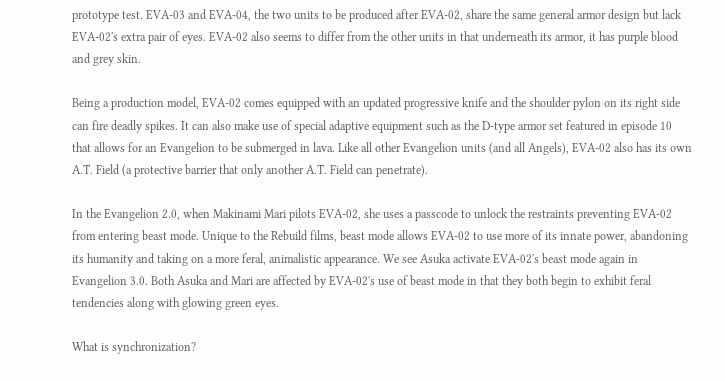prototype test. EVA-03 and EVA-04, the two units to be produced after EVA-02, share the same general armor design but lack EVA-02's extra pair of eyes. EVA-02 also seems to differ from the other units in that underneath its armor, it has purple blood and grey skin.

Being a production model, EVA-02 comes equipped with an updated progressive knife and the shoulder pylon on its right side can fire deadly spikes. It can also make use of special adaptive equipment such as the D-type armor set featured in episode 10 that allows for an Evangelion to be submerged in lava. Like all other Evangelion units (and all Angels), EVA-02 also has its own A.T. Field (a protective barrier that only another A.T. Field can penetrate).

In the Evangelion 2.0, when Makinami Mari pilots EVA-02, she uses a passcode to unlock the restraints preventing EVA-02 from entering beast mode. Unique to the Rebuild films, beast mode allows EVA-02 to use more of its innate power, abandoning its humanity and taking on a more feral, animalistic appearance. We see Asuka activate EVA-02's beast mode again in Evangelion 3.0. Both Asuka and Mari are affected by EVA-02's use of beast mode in that they both begin to exhibit feral tendencies along with glowing green eyes.

What is synchronization?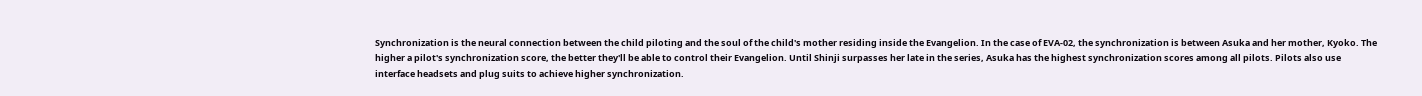Synchronization is the neural connection between the child piloting and the soul of the child's mother residing inside the Evangelion. In the case of EVA-02, the synchronization is between Asuka and her mother, Kyoko. The higher a pilot's synchronization score, the better they'll be able to control their Evangelion. Until Shinji surpasses her late in the series, Asuka has the highest synchronization scores among all pilots. Pilots also use interface headsets and plug suits to achieve higher synchronization.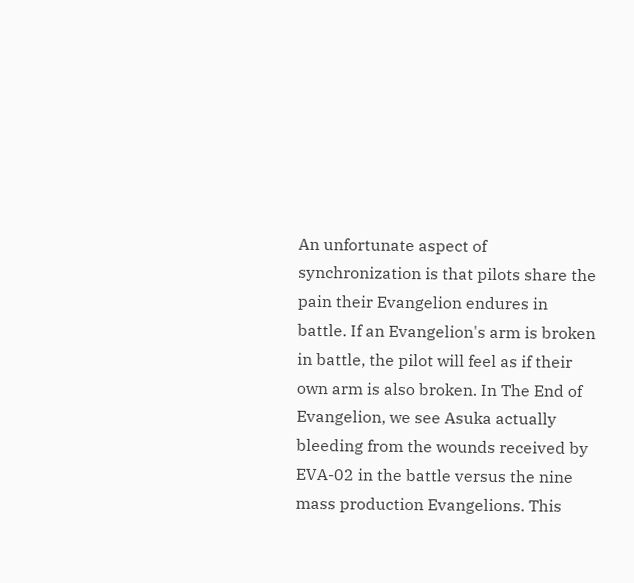An unfortunate aspect of synchronization is that pilots share the pain their Evangelion endures in battle. If an Evangelion's arm is broken in battle, the pilot will feel as if their own arm is also broken. In The End of Evangelion, we see Asuka actually bleeding from the wounds received by EVA-02 in the battle versus the nine mass production Evangelions. This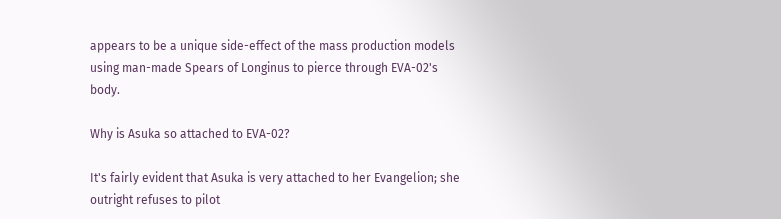appears to be a unique side-effect of the mass production models using man-made Spears of Longinus to pierce through EVA-02's body.

Why is Asuka so attached to EVA-02?

It's fairly evident that Asuka is very attached to her Evangelion; she outright refuses to pilot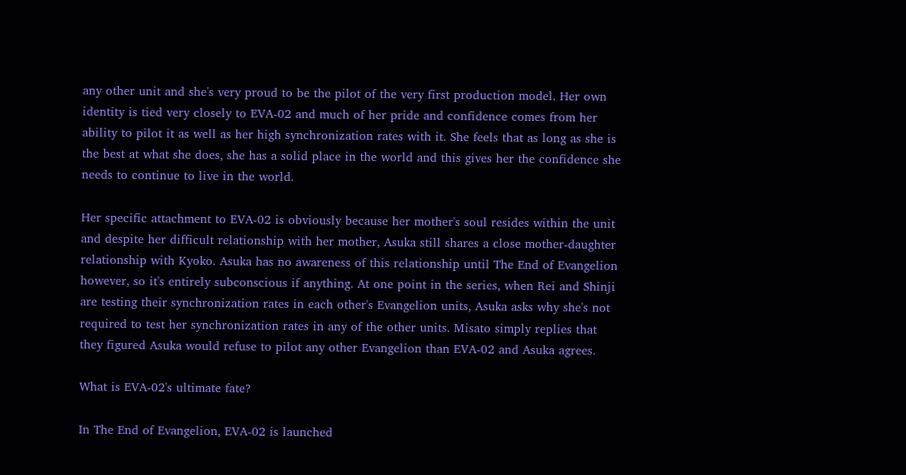any other unit and she's very proud to be the pilot of the very first production model. Her own identity is tied very closely to EVA-02 and much of her pride and confidence comes from her ability to pilot it as well as her high synchronization rates with it. She feels that as long as she is the best at what she does, she has a solid place in the world and this gives her the confidence she needs to continue to live in the world.

Her specific attachment to EVA-02 is obviously because her mother's soul resides within the unit and despite her difficult relationship with her mother, Asuka still shares a close mother-daughter relationship with Kyoko. Asuka has no awareness of this relationship until The End of Evangelion however, so it's entirely subconscious if anything. At one point in the series, when Rei and Shinji are testing their synchronization rates in each other's Evangelion units, Asuka asks why she's not required to test her synchronization rates in any of the other units. Misato simply replies that they figured Asuka would refuse to pilot any other Evangelion than EVA-02 and Asuka agrees.

What is EVA-02's ultimate fate?

In The End of Evangelion, EVA-02 is launched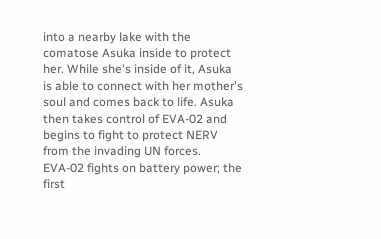into a nearby lake with the comatose Asuka inside to protect her. While she's inside of it, Asuka is able to connect with her mother's soul and comes back to life. Asuka then takes control of EVA-02 and begins to fight to protect NERV from the invading UN forces. EVA-02 fights on battery power; the first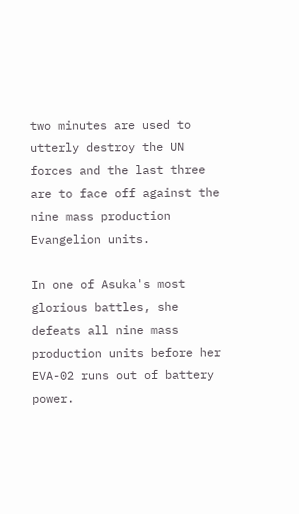two minutes are used to utterly destroy the UN forces and the last three are to face off against the nine mass production Evangelion units.

In one of Asuka's most glorious battles, she defeats all nine mass production units before her EVA-02 runs out of battery power.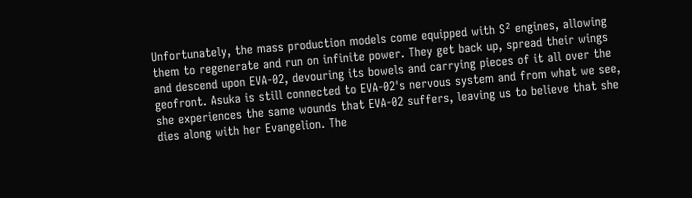Unfortunately, the mass production models come equipped with S² engines, allowing them to regenerate and run on infinite power. They get back up, spread their wings and descend upon EVA-02, devouring its bowels and carrying pieces of it all over the geofront. Asuka is still connected to EVA-02's nervous system and from what we see, she experiences the same wounds that EVA-02 suffers, leaving us to believe that she dies along with her Evangelion. The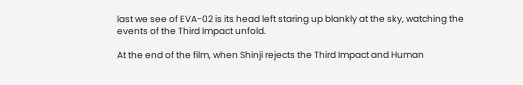last we see of EVA-02 is its head left staring up blankly at the sky, watching the events of the Third Impact unfold.

At the end of the film, when Shinji rejects the Third Impact and Human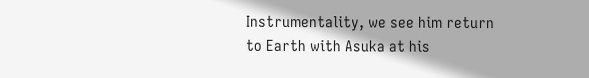Instrumentality, we see him return to Earth with Asuka at his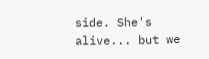side. She's alive... but we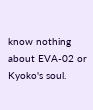know nothing about EVA-02 or Kyoko's soul.